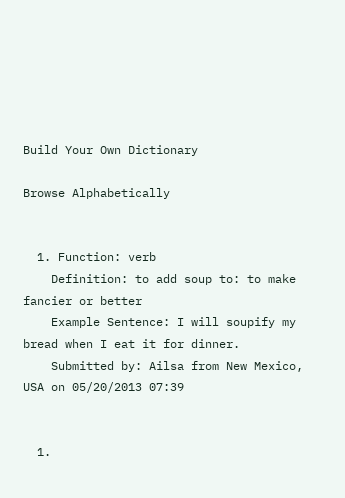Build Your Own Dictionary

Browse Alphabetically


  1. Function: verb
    Definition: to add soup to: to make fancier or better
    Example Sentence: I will soupify my bread when I eat it for dinner.
    Submitted by: Ailsa from New Mexico, USA on 05/20/2013 07:39


  1.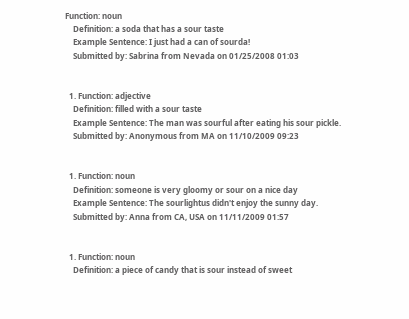Function: noun
    Definition: a soda that has a sour taste
    Example Sentence: I just had a can of sourda!
    Submitted by: Sabrina from Nevada on 01/25/2008 01:03


  1. Function: adjective
    Definition: filled with a sour taste
    Example Sentence: The man was sourful after eating his sour pickle.
    Submitted by: Anonymous from MA on 11/10/2009 09:23


  1. Function: noun
    Definition: someone is very gloomy or sour on a nice day
    Example Sentence: The sourlightus didn't enjoy the sunny day.
    Submitted by: Anna from CA, USA on 11/11/2009 01:57


  1. Function: noun
    Definition: a piece of candy that is sour instead of sweet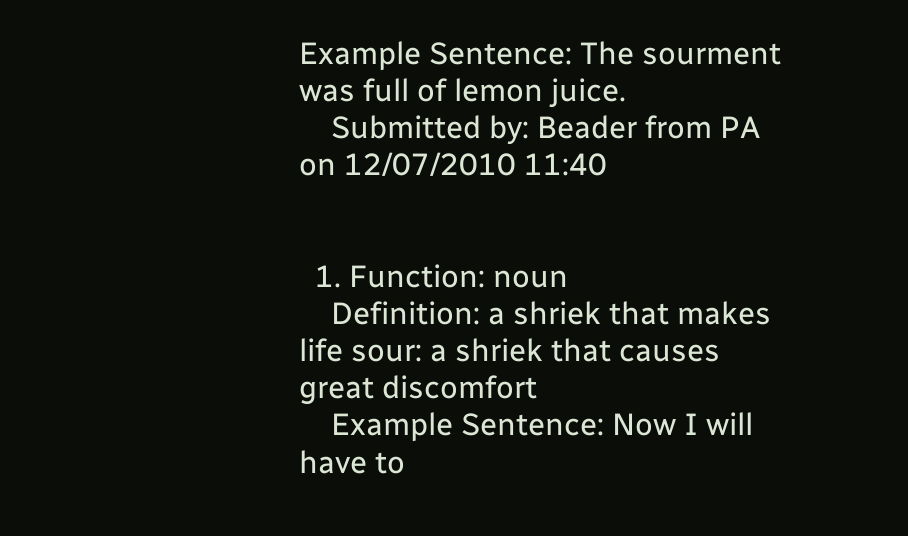Example Sentence: The sourment was full of lemon juice.
    Submitted by: Beader from PA on 12/07/2010 11:40


  1. Function: noun
    Definition: a shriek that makes life sour: a shriek that causes great discomfort
    Example Sentence: Now I will have to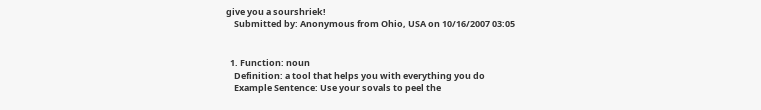give you a sourshriek!
    Submitted by: Anonymous from Ohio, USA on 10/16/2007 03:05


  1. Function: noun
    Definition: a tool that helps you with everything you do
    Example Sentence: Use your sovals to peel the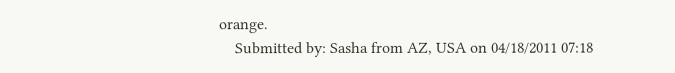orange.
    Submitted by: Sasha from AZ, USA on 04/18/2011 07:18